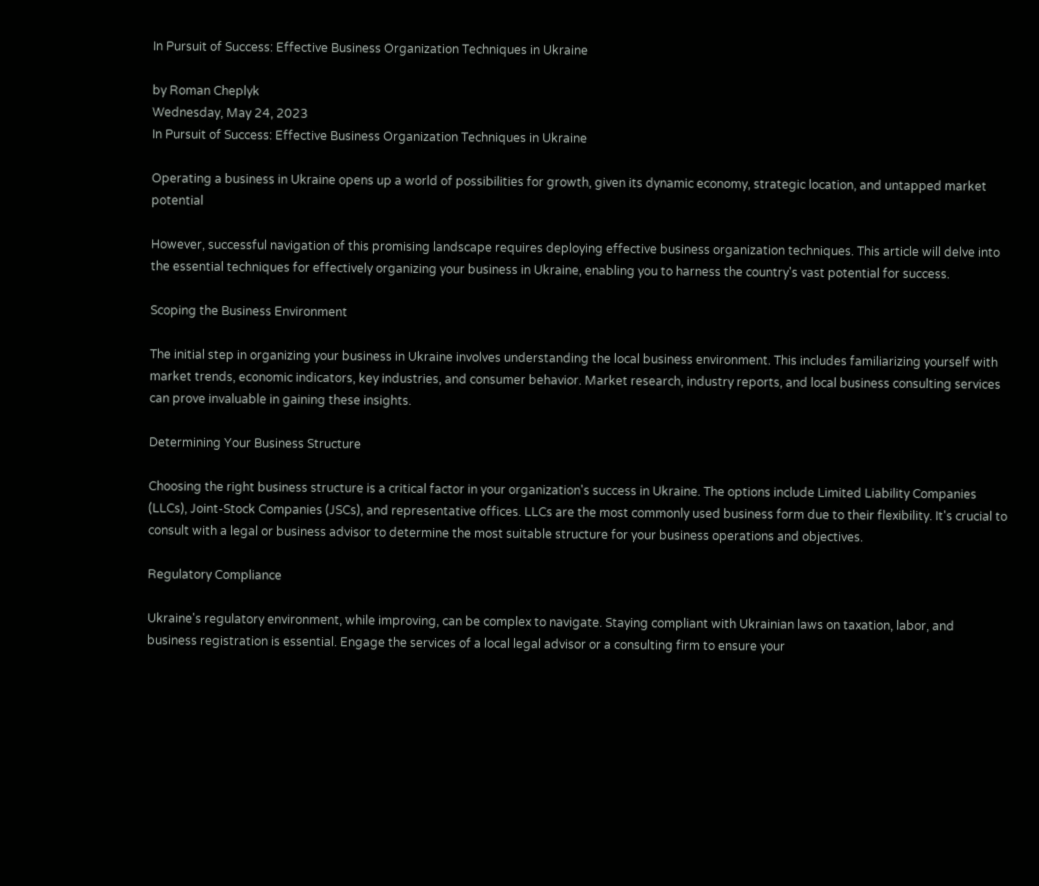In Pursuit of Success: Effective Business Organization Techniques in Ukraine

by Roman Cheplyk
Wednesday, May 24, 2023
In Pursuit of Success: Effective Business Organization Techniques in Ukraine

Operating a business in Ukraine opens up a world of possibilities for growth, given its dynamic economy, strategic location, and untapped market potential

However, successful navigation of this promising landscape requires deploying effective business organization techniques. This article will delve into the essential techniques for effectively organizing your business in Ukraine, enabling you to harness the country's vast potential for success.

Scoping the Business Environment

The initial step in organizing your business in Ukraine involves understanding the local business environment. This includes familiarizing yourself with market trends, economic indicators, key industries, and consumer behavior. Market research, industry reports, and local business consulting services can prove invaluable in gaining these insights.

Determining Your Business Structure

Choosing the right business structure is a critical factor in your organization's success in Ukraine. The options include Limited Liability Companies (LLCs), Joint-Stock Companies (JSCs), and representative offices. LLCs are the most commonly used business form due to their flexibility. It's crucial to consult with a legal or business advisor to determine the most suitable structure for your business operations and objectives.

Regulatory Compliance

Ukraine's regulatory environment, while improving, can be complex to navigate. Staying compliant with Ukrainian laws on taxation, labor, and business registration is essential. Engage the services of a local legal advisor or a consulting firm to ensure your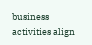business activities align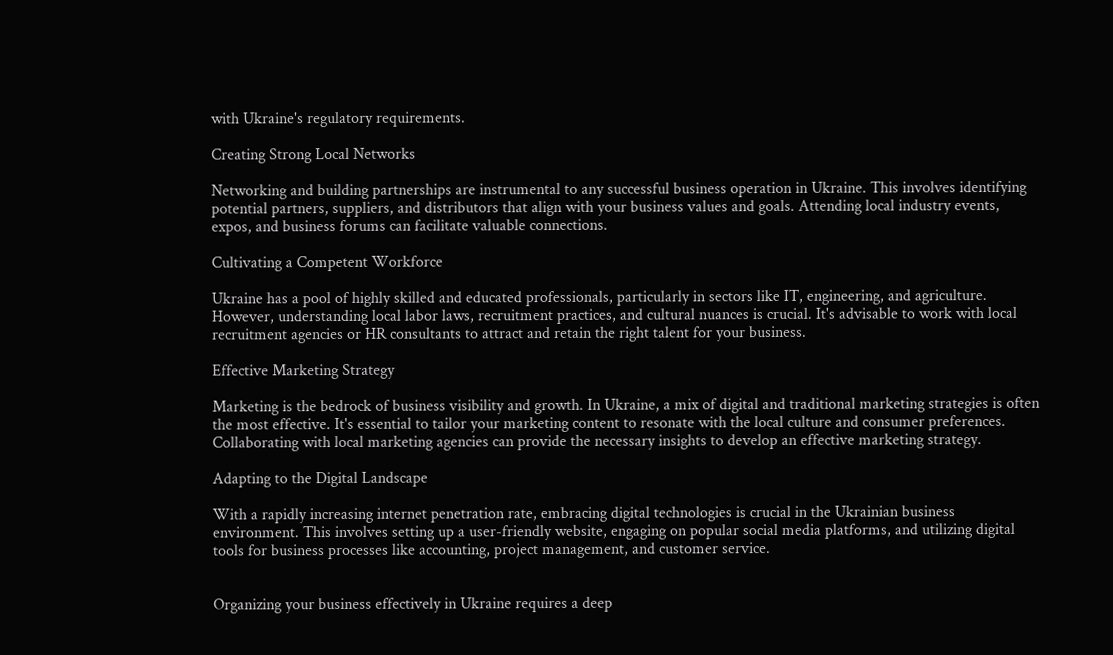with Ukraine's regulatory requirements.

Creating Strong Local Networks

Networking and building partnerships are instrumental to any successful business operation in Ukraine. This involves identifying potential partners, suppliers, and distributors that align with your business values and goals. Attending local industry events, expos, and business forums can facilitate valuable connections.

Cultivating a Competent Workforce

Ukraine has a pool of highly skilled and educated professionals, particularly in sectors like IT, engineering, and agriculture. However, understanding local labor laws, recruitment practices, and cultural nuances is crucial. It's advisable to work with local recruitment agencies or HR consultants to attract and retain the right talent for your business.

Effective Marketing Strategy

Marketing is the bedrock of business visibility and growth. In Ukraine, a mix of digital and traditional marketing strategies is often the most effective. It's essential to tailor your marketing content to resonate with the local culture and consumer preferences. Collaborating with local marketing agencies can provide the necessary insights to develop an effective marketing strategy.

Adapting to the Digital Landscape

With a rapidly increasing internet penetration rate, embracing digital technologies is crucial in the Ukrainian business environment. This involves setting up a user-friendly website, engaging on popular social media platforms, and utilizing digital tools for business processes like accounting, project management, and customer service.


Organizing your business effectively in Ukraine requires a deep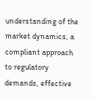understanding of the market dynamics, a compliant approach to regulatory demands, effective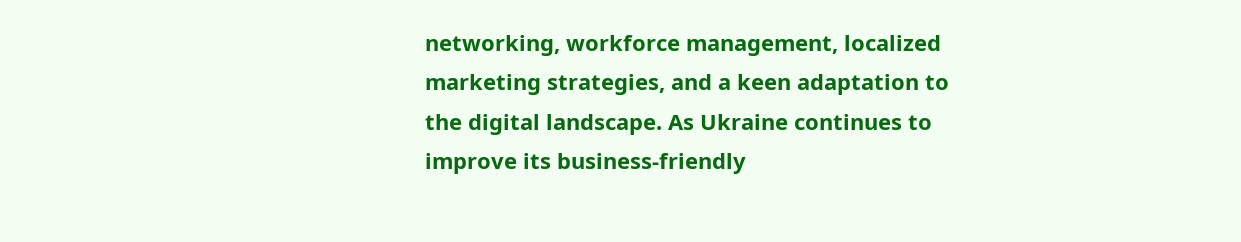networking, workforce management, localized marketing strategies, and a keen adaptation to the digital landscape. As Ukraine continues to improve its business-friendly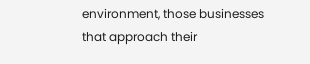environment, those businesses that approach their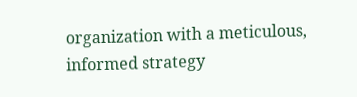organization with a meticulous, informed strategy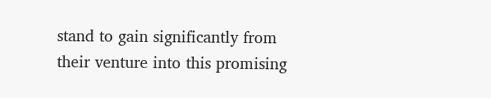stand to gain significantly from their venture into this promising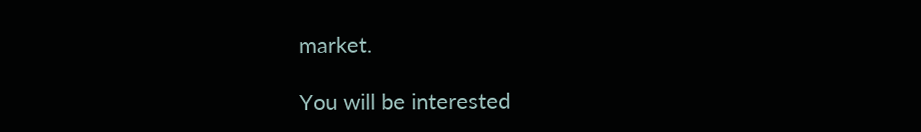market.

You will be interested